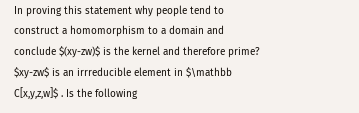In proving this statement why people tend to construct a homomorphism to a domain and conclude $(xy-zw)$ is the kernel and therefore prime? $xy-zw$ is an irrreducible element in $\mathbb C[x,y,z,w]$ . Is the following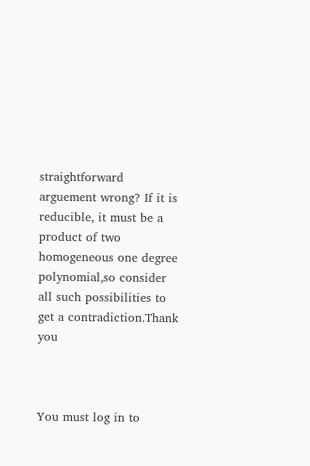straightforward arguement wrong? If it is reducible, it must be a product of two homogeneous one degree polynomial,so consider all such possibilities to get a contradiction.Thank you



You must log in to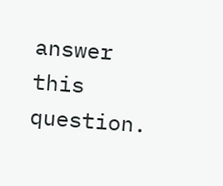answer this question.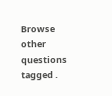Browse other questions tagged .